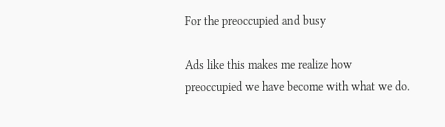For the preoccupied and busy

Ads like this makes me realize how preoccupied we have become with what we do.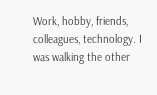Work, hobby, friends, colleagues, technology. I was walking the other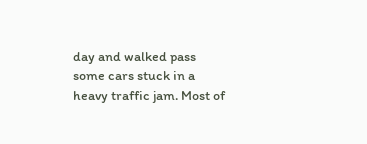day and walked pass some cars stuck in a heavy traffic jam. Most of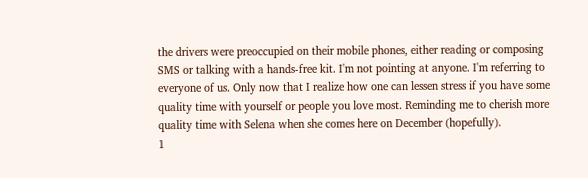the drivers were preoccupied on their mobile phones, either reading or composing SMS or talking with a hands-free kit. I'm not pointing at anyone. I'm referring to everyone of us. Only now that I realize how one can lessen stress if you have some quality time with yourself or people you love most. Reminding me to cherish more quality time with Selena when she comes here on December (hopefully).
1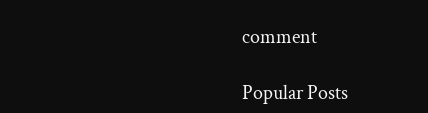comment

Popular Posts